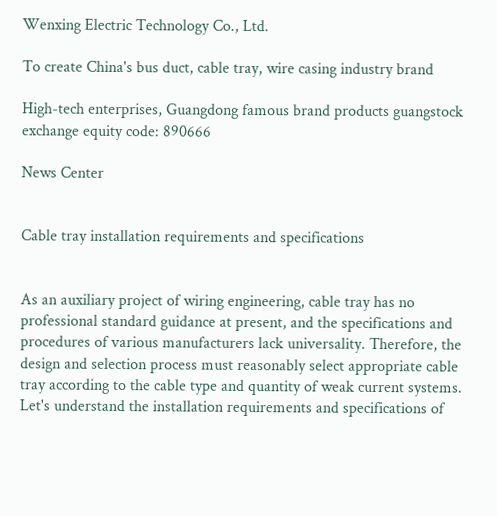Wenxing Electric Technology Co., Ltd.

To create China's bus duct, cable tray, wire casing industry brand

High-tech enterprises, Guangdong famous brand products guangstock exchange equity code: 890666

News Center


Cable tray installation requirements and specifications


As an auxiliary project of wiring engineering, cable tray has no professional standard guidance at present, and the specifications and procedures of various manufacturers lack universality. Therefore, the design and selection process must reasonably select appropriate cable tray according to the cable type and quantity of weak current systems. Let's understand the installation requirements and specifications of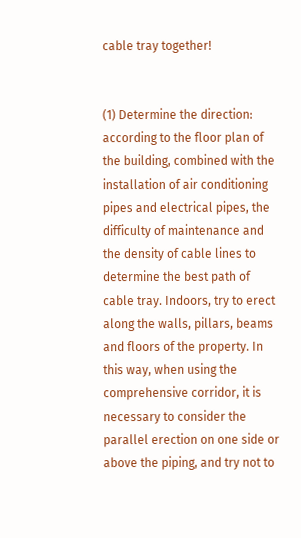cable tray together!


(1) Determine the direction: according to the floor plan of the building, combined with the installation of air conditioning pipes and electrical pipes, the difficulty of maintenance and the density of cable lines to determine the best path of cable tray. Indoors, try to erect along the walls, pillars, beams and floors of the property. In this way, when using the comprehensive corridor, it is necessary to consider the parallel erection on one side or above the piping, and try not to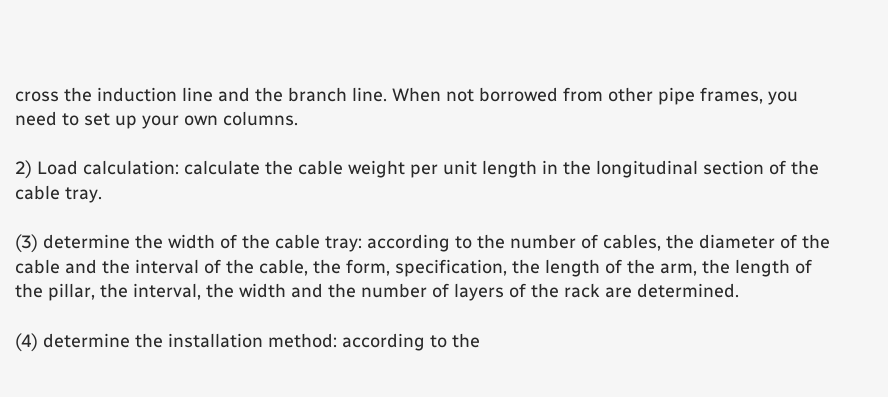cross the induction line and the branch line. When not borrowed from other pipe frames, you need to set up your own columns.

2) Load calculation: calculate the cable weight per unit length in the longitudinal section of the cable tray.

(3) determine the width of the cable tray: according to the number of cables, the diameter of the cable and the interval of the cable, the form, specification, the length of the arm, the length of the pillar, the interval, the width and the number of layers of the rack are determined.

(4) determine the installation method: according to the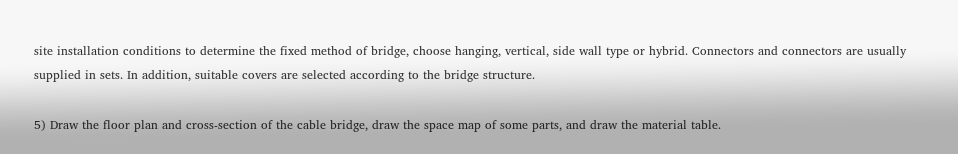site installation conditions to determine the fixed method of bridge, choose hanging, vertical, side wall type or hybrid. Connectors and connectors are usually supplied in sets. In addition, suitable covers are selected according to the bridge structure.

5) Draw the floor plan and cross-section of the cable bridge, draw the space map of some parts, and draw the material table.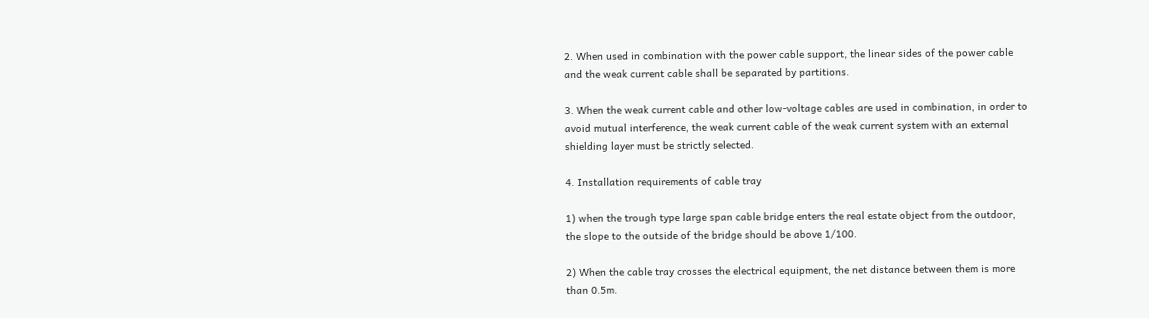2. When used in combination with the power cable support, the linear sides of the power cable and the weak current cable shall be separated by partitions.

3. When the weak current cable and other low-voltage cables are used in combination, in order to avoid mutual interference, the weak current cable of the weak current system with an external shielding layer must be strictly selected.

4. Installation requirements of cable tray

1) when the trough type large span cable bridge enters the real estate object from the outdoor, the slope to the outside of the bridge should be above 1/100.

2) When the cable tray crosses the electrical equipment, the net distance between them is more than 0.5m.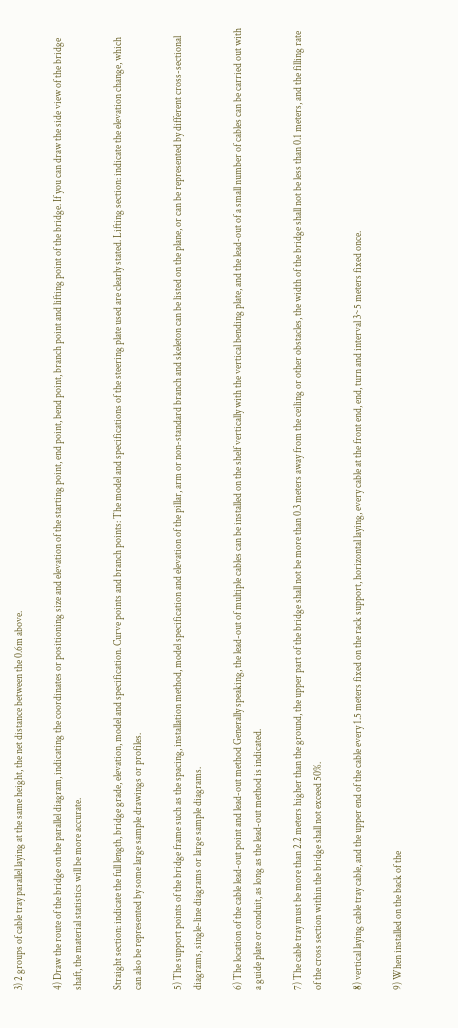3) 2 groups of cable tray parallel laying at the same height, the net distance between the 0.6m above.

4) Draw the route of the bridge on the parallel diagram, indicating the coordinates or positioning size and elevation of the starting point, end point, bend point, branch point and lifting point of the bridge. If you can draw the side view of the bridge shaft, the material statistics will be more accurate.

Straight section: indicate the full length, bridge grade, elevation, model and specification. Curve points and branch points: The model and specifications of the steering plate used are clearly stated. Lifting section: indicate the elevation change, which can also be represented by some large sample drawings or profiles.

5) The support points of the bridge frame such as the spacing, installation method, model specification and elevation of the pillar, arm or non-standard branch and skeleton can be listed on the plane, or can be represented by different cross-sectional diagrams, single-line diagrams or large sample diagrams.

6) The location of the cable lead-out point and lead-out method Generally speaking, the lead-out of multiple cables can be installed on the shelf vertically with the vertical bending plate, and the lead-out of a small number of cables can be carried out with a guide plate or conduit, as long as the lead-out method is indicated.

7) The cable tray must be more than 2.2 meters higher than the ground, the upper part of the bridge shall not be more than 0.3 meters away from the ceiling or other obstacles, the width of the bridge shall not be less than 0.1 meters, and the filling rate of the cross section within the bridge shall not exceed 50%.

8) vertical laying cable tray cable, and the upper end of the cable every 1.5 meters fixed on the rack support, horizontal laying, every cable at the front end, end, turn and interval 3~5 meters fixed once.

9) When installed on the back of the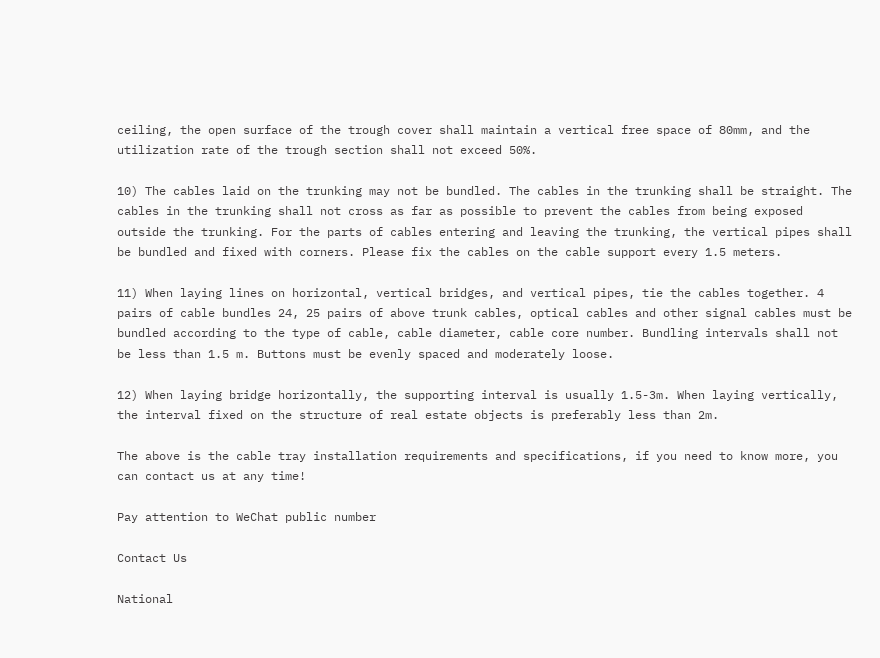ceiling, the open surface of the trough cover shall maintain a vertical free space of 80mm, and the utilization rate of the trough section shall not exceed 50%.

10) The cables laid on the trunking may not be bundled. The cables in the trunking shall be straight. The cables in the trunking shall not cross as far as possible to prevent the cables from being exposed outside the trunking. For the parts of cables entering and leaving the trunking, the vertical pipes shall be bundled and fixed with corners. Please fix the cables on the cable support every 1.5 meters.

11) When laying lines on horizontal, vertical bridges, and vertical pipes, tie the cables together. 4 pairs of cable bundles 24, 25 pairs of above trunk cables, optical cables and other signal cables must be bundled according to the type of cable, cable diameter, cable core number. Bundling intervals shall not be less than 1.5 m. Buttons must be evenly spaced and moderately loose.

12) When laying bridge horizontally, the supporting interval is usually 1.5-3m. When laying vertically, the interval fixed on the structure of real estate objects is preferably less than 2m.

The above is the cable tray installation requirements and specifications, if you need to know more, you can contact us at any time!

Pay attention to WeChat public number

Contact Us

National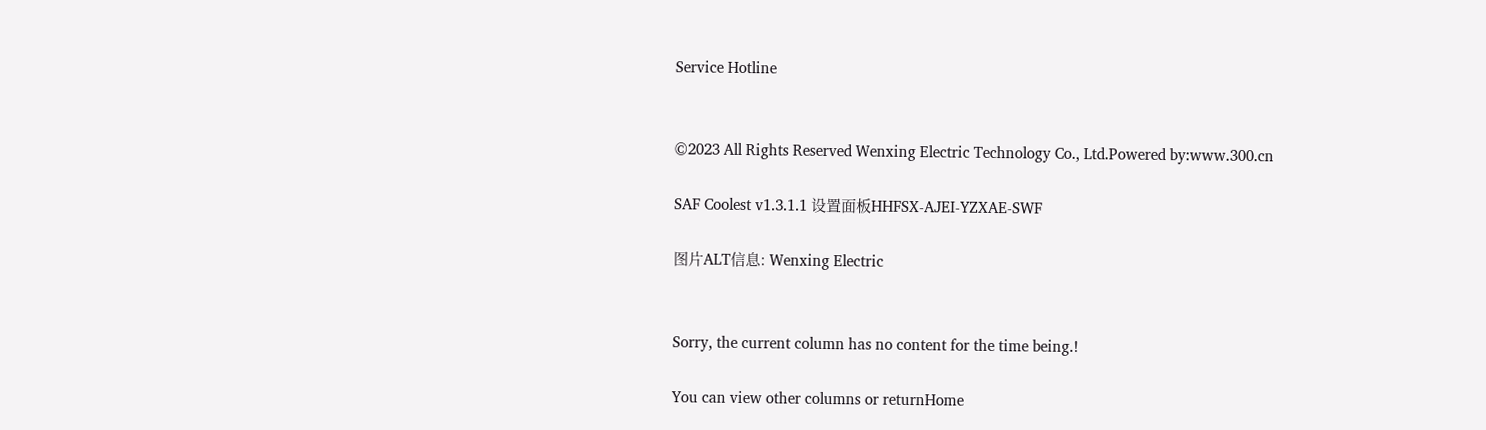Service Hotline


©2023 All Rights Reserved Wenxing Electric Technology Co., Ltd.Powered by:www.300.cn

SAF Coolest v1.3.1.1 设置面板HHFSX-AJEI-YZXAE-SWF

图片ALT信息: Wenxing Electric


Sorry, the current column has no content for the time being.!

You can view other columns or returnHome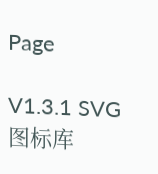Page

V1.3.1 SVG图标库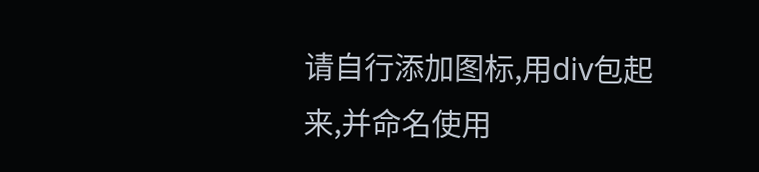请自行添加图标,用div包起来,并命名使用